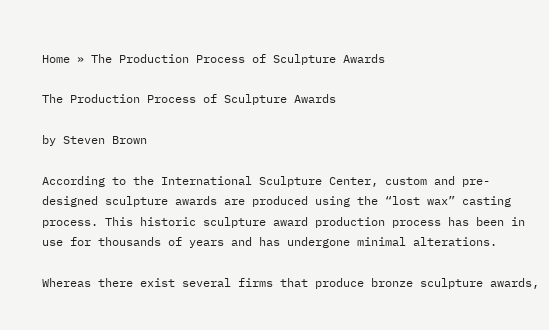Home » The Production Process of Sculpture Awards

The Production Process of Sculpture Awards

by Steven Brown

According to the International Sculpture Center, custom and pre-designed sculpture awards are produced using the “lost wax” casting process. This historic sculpture award production process has been in use for thousands of years and has undergone minimal alterations.

Whereas there exist several firms that produce bronze sculpture awards,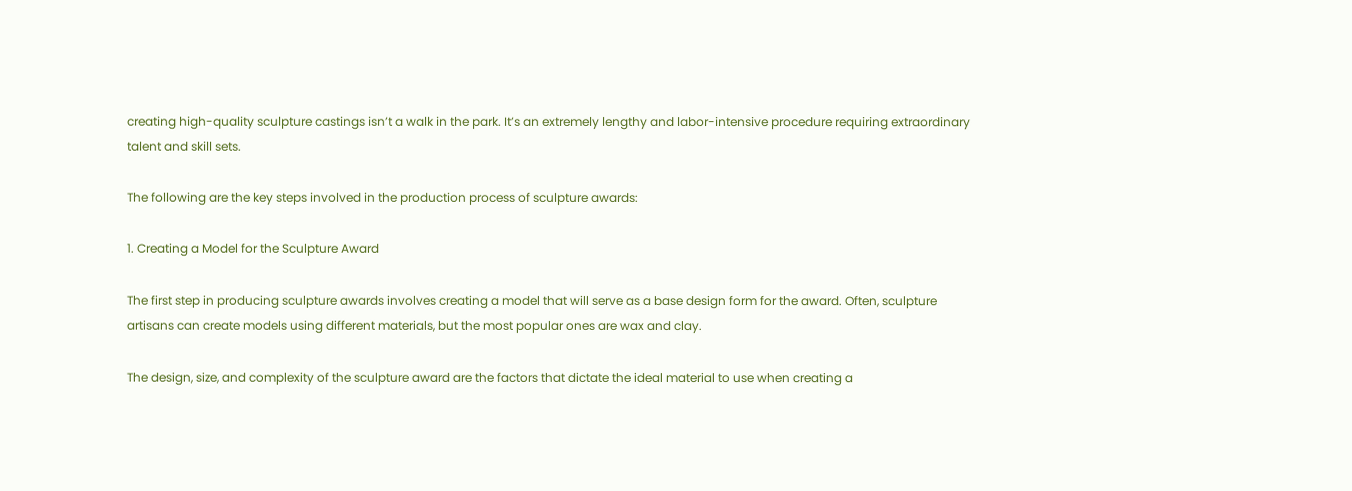creating high-quality sculpture castings isn’t a walk in the park. It’s an extremely lengthy and labor-intensive procedure requiring extraordinary talent and skill sets.

The following are the key steps involved in the production process of sculpture awards:

1. Creating a Model for the Sculpture Award

The first step in producing sculpture awards involves creating a model that will serve as a base design form for the award. Often, sculpture artisans can create models using different materials, but the most popular ones are wax and clay.

The design, size, and complexity of the sculpture award are the factors that dictate the ideal material to use when creating a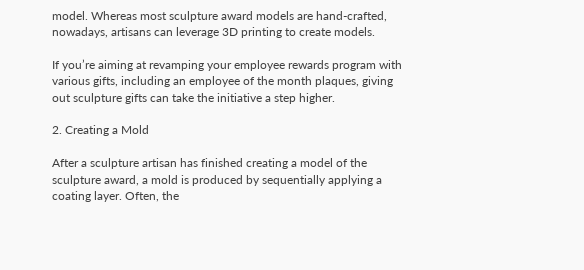model. Whereas most sculpture award models are hand-crafted, nowadays, artisans can leverage 3D printing to create models.

If you’re aiming at revamping your employee rewards program with various gifts, including an employee of the month plaques, giving out sculpture gifts can take the initiative a step higher.

2. Creating a Mold

After a sculpture artisan has finished creating a model of the sculpture award, a mold is produced by sequentially applying a coating layer. Often, the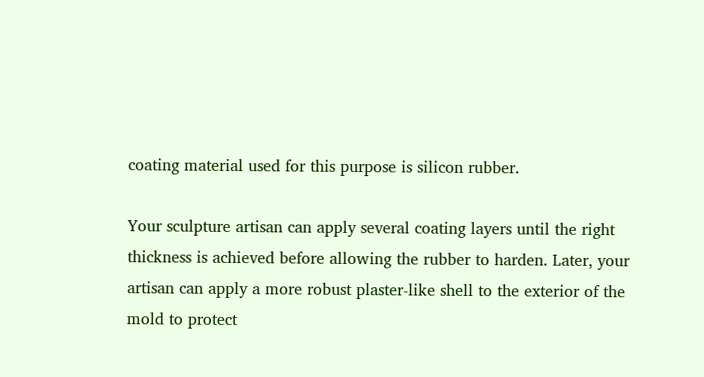coating material used for this purpose is silicon rubber.

Your sculpture artisan can apply several coating layers until the right thickness is achieved before allowing the rubber to harden. Later, your artisan can apply a more robust plaster-like shell to the exterior of the mold to protect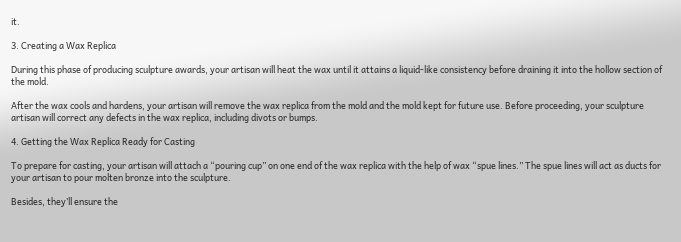it.

3. Creating a Wax Replica

During this phase of producing sculpture awards, your artisan will heat the wax until it attains a liquid-like consistency before draining it into the hollow section of the mold.

After the wax cools and hardens, your artisan will remove the wax replica from the mold and the mold kept for future use. Before proceeding, your sculpture artisan will correct any defects in the wax replica, including divots or bumps.

4. Getting the Wax Replica Ready for Casting

To prepare for casting, your artisan will attach a “pouring cup” on one end of the wax replica with the help of wax “spue lines.” The spue lines will act as ducts for your artisan to pour molten bronze into the sculpture.

Besides, they’ll ensure the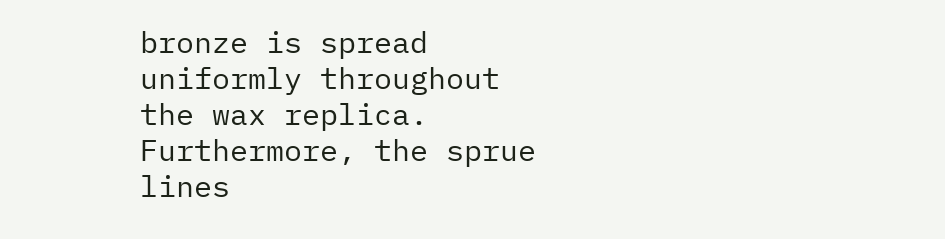bronze is spread uniformly throughout the wax replica. Furthermore, the sprue lines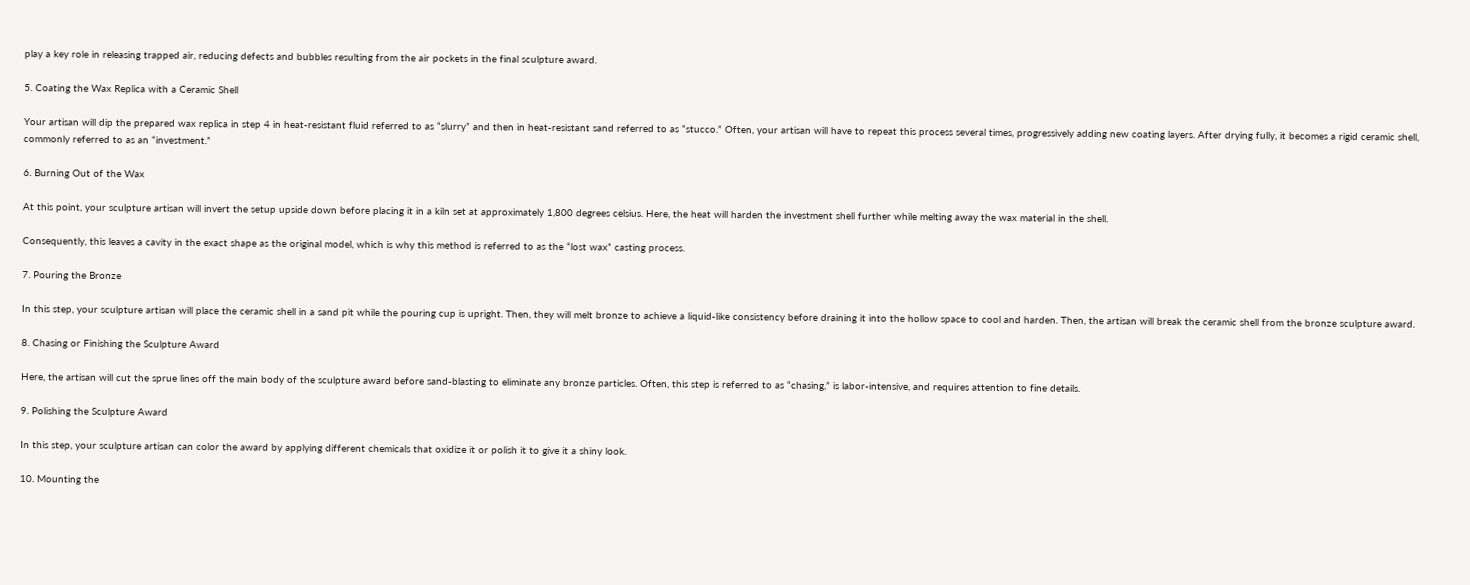play a key role in releasing trapped air, reducing defects and bubbles resulting from the air pockets in the final sculpture award.

5. Coating the Wax Replica with a Ceramic Shell

Your artisan will dip the prepared wax replica in step 4 in heat-resistant fluid referred to as “slurry” and then in heat-resistant sand referred to as “stucco.” Often, your artisan will have to repeat this process several times, progressively adding new coating layers. After drying fully, it becomes a rigid ceramic shell, commonly referred to as an “investment.”

6. Burning Out of the Wax

At this point, your sculpture artisan will invert the setup upside down before placing it in a kiln set at approximately 1,800 degrees celsius. Here, the heat will harden the investment shell further while melting away the wax material in the shell.

Consequently, this leaves a cavity in the exact shape as the original model, which is why this method is referred to as the “lost wax” casting process.

7. Pouring the Bronze

In this step, your sculpture artisan will place the ceramic shell in a sand pit while the pouring cup is upright. Then, they will melt bronze to achieve a liquid-like consistency before draining it into the hollow space to cool and harden. Then, the artisan will break the ceramic shell from the bronze sculpture award.

8. Chasing or Finishing the Sculpture Award

Here, the artisan will cut the sprue lines off the main body of the sculpture award before sand-blasting to eliminate any bronze particles. Often, this step is referred to as “chasing,” is labor-intensive, and requires attention to fine details.

9. Polishing the Sculpture Award

In this step, your sculpture artisan can color the award by applying different chemicals that oxidize it or polish it to give it a shiny look.

10. Mounting the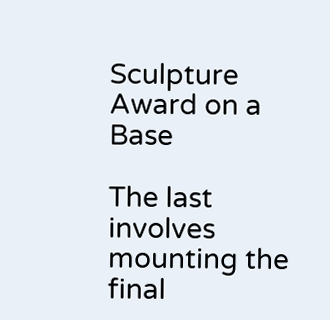Sculpture Award on a Base

The last involves mounting the final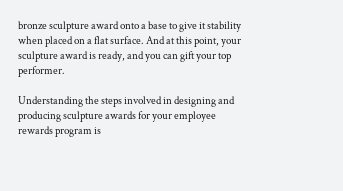bronze sculpture award onto a base to give it stability when placed on a flat surface. And at this point, your sculpture award is ready, and you can gift your top performer.

Understanding the steps involved in designing and producing sculpture awards for your employee rewards program is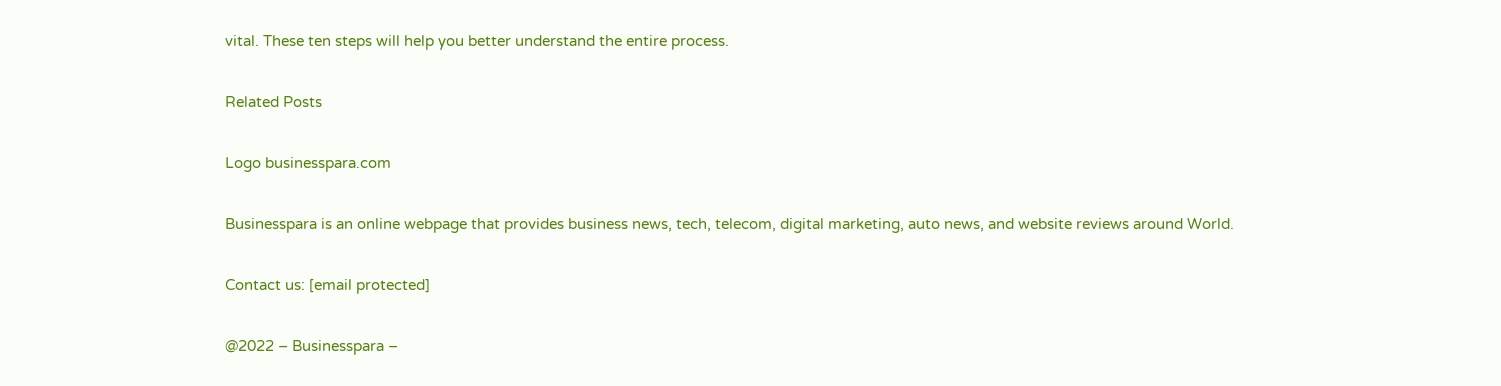vital. These ten steps will help you better understand the entire process.

Related Posts

Logo businesspara.com

Businesspara is an online webpage that provides business news, tech, telecom, digital marketing, auto news, and website reviews around World.

Contact us: [email protected]

@2022 – Businesspara –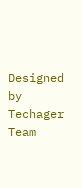Designed by Techager Team